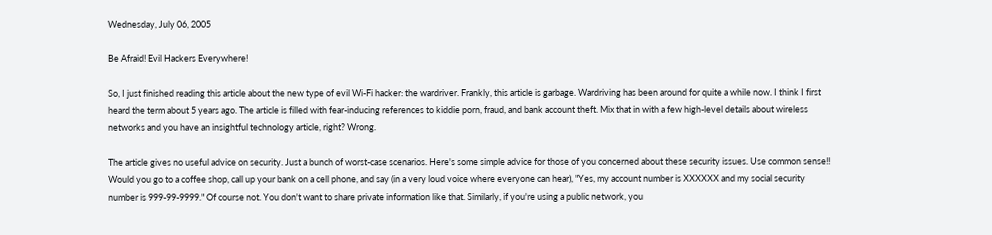Wednesday, July 06, 2005

Be Afraid! Evil Hackers Everywhere!

So, I just finished reading this article about the new type of evil Wi-Fi hacker: the wardriver. Frankly, this article is garbage. Wardriving has been around for quite a while now. I think I first heard the term about 5 years ago. The article is filled with fear-inducing references to kiddie porn, fraud, and bank account theft. Mix that in with a few high-level details about wireless networks and you have an insightful technology article, right? Wrong.

The article gives no useful advice on security. Just a bunch of worst-case scenarios. Here's some simple advice for those of you concerned about these security issues. Use common sense!! Would you go to a coffee shop, call up your bank on a cell phone, and say (in a very loud voice where everyone can hear), "Yes, my account number is XXXXXX and my social security number is 999-99-9999." Of course not. You don't want to share private information like that. Similarly, if you're using a public network, you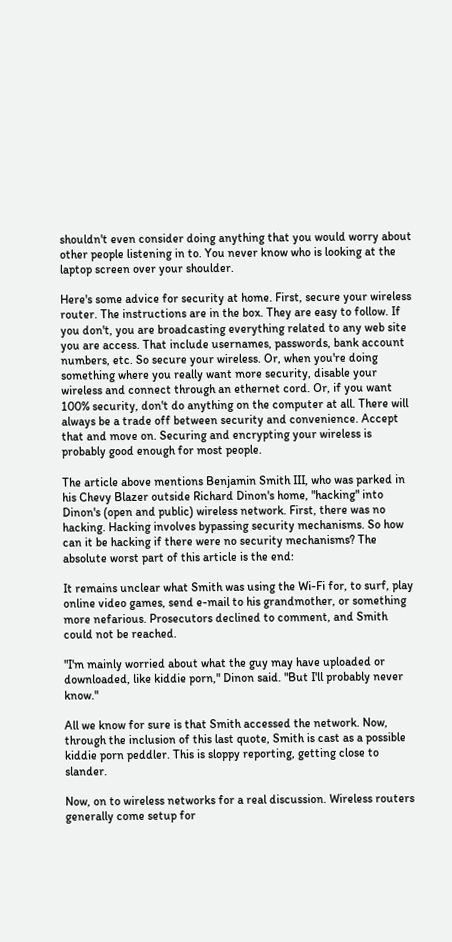shouldn't even consider doing anything that you would worry about other people listening in to. You never know who is looking at the laptop screen over your shoulder.

Here's some advice for security at home. First, secure your wireless router. The instructions are in the box. They are easy to follow. If you don't, you are broadcasting everything related to any web site you are access. That include usernames, passwords, bank account numbers, etc. So secure your wireless. Or, when you're doing something where you really want more security, disable your wireless and connect through an ethernet cord. Or, if you want 100% security, don't do anything on the computer at all. There will always be a trade off between security and convenience. Accept that and move on. Securing and encrypting your wireless is probably good enough for most people.

The article above mentions Benjamin Smith III, who was parked in his Chevy Blazer outside Richard Dinon's home, "hacking" into Dinon's (open and public) wireless network. First, there was no hacking. Hacking involves bypassing security mechanisms. So how can it be hacking if there were no security mechanisms? The absolute worst part of this article is the end:

It remains unclear what Smith was using the Wi-Fi for, to surf, play online video games, send e-mail to his grandmother, or something more nefarious. Prosecutors declined to comment, and Smith could not be reached.

"I'm mainly worried about what the guy may have uploaded or downloaded, like kiddie porn," Dinon said. "But I'll probably never know."

All we know for sure is that Smith accessed the network. Now, through the inclusion of this last quote, Smith is cast as a possible kiddie porn peddler. This is sloppy reporting, getting close to slander.

Now, on to wireless networks for a real discussion. Wireless routers generally come setup for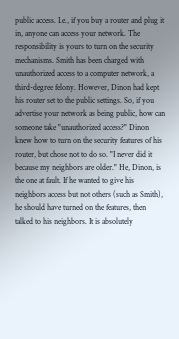public access. I.e., if you buy a router and plug it in, anyone can access your network. The responsibility is yours to turn on the security mechanisms. Smith has been charged with unauthorized access to a computer network, a third-degree felony. However, Dinon had kept his router set to the public settings. So, if you advertise your network as being public, how can someone take "unauthorized access?" Dinon knew how to turn on the security features of his router, but chose not to do so. "I never did it because my neighbors are older." He, Dinon, is the one at fault. If he wanted to give his neighbors access but not others (such as Smith), he should have turned on the features, then talked to his neighbors. It is absolutely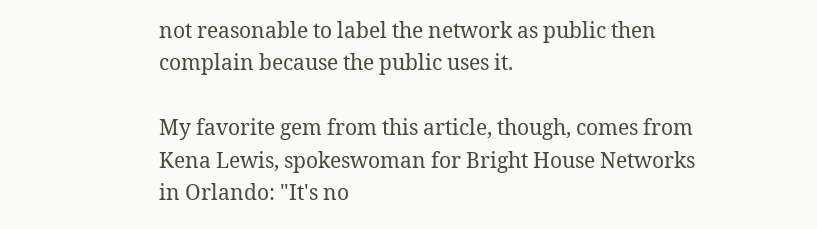not reasonable to label the network as public then complain because the public uses it.

My favorite gem from this article, though, comes from Kena Lewis, spokeswoman for Bright House Networks in Orlando: "It's no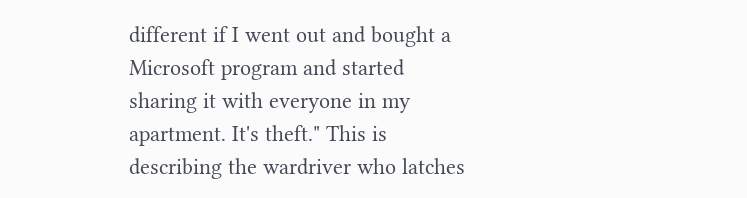different if I went out and bought a Microsoft program and started sharing it with everyone in my apartment. It's theft." This is describing the wardriver who latches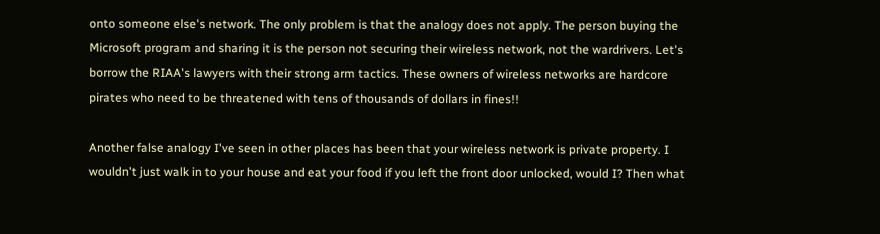onto someone else's network. The only problem is that the analogy does not apply. The person buying the Microsoft program and sharing it is the person not securing their wireless network, not the wardrivers. Let's borrow the RIAA's lawyers with their strong arm tactics. These owners of wireless networks are hardcore pirates who need to be threatened with tens of thousands of dollars in fines!!

Another false analogy I've seen in other places has been that your wireless network is private property. I wouldn't just walk in to your house and eat your food if you left the front door unlocked, would I? Then what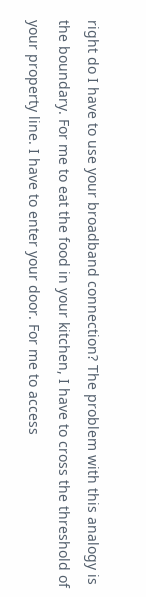right do I have to use your broadband connection? The problem with this analogy is the boundary. For me to eat the food in your kitchen, I have to cross the threshold of your property line. I have to enter your door. For me to access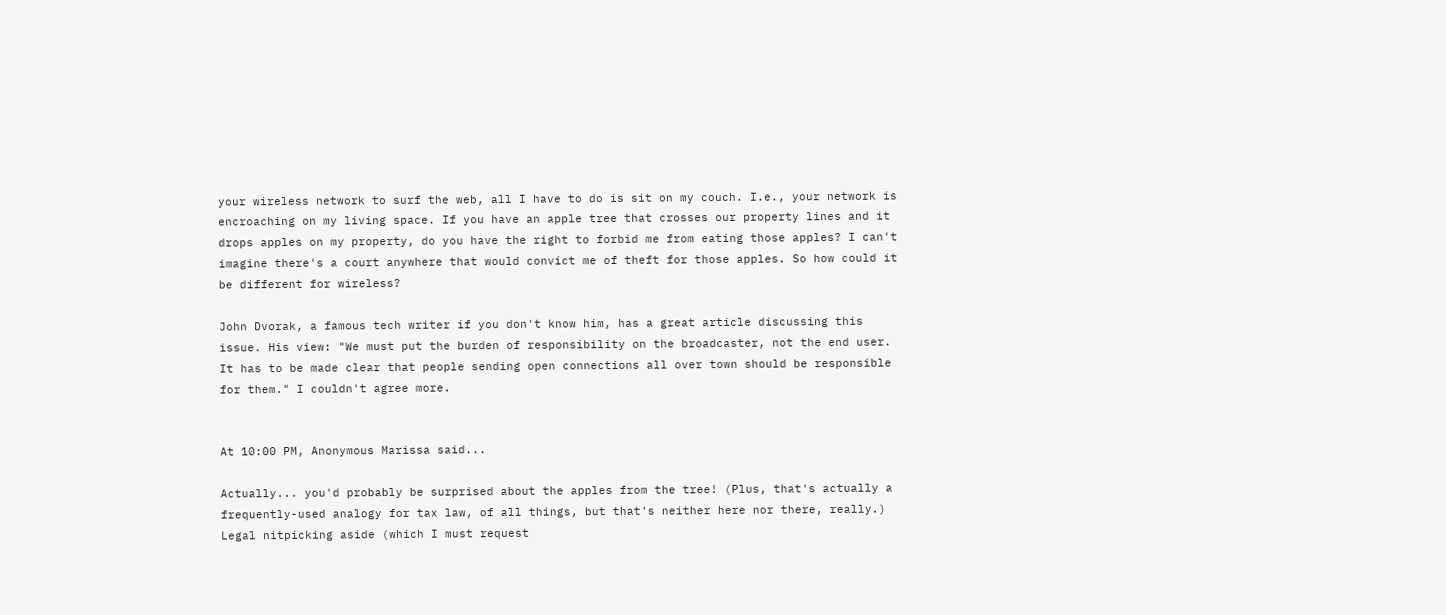your wireless network to surf the web, all I have to do is sit on my couch. I.e., your network is encroaching on my living space. If you have an apple tree that crosses our property lines and it drops apples on my property, do you have the right to forbid me from eating those apples? I can't imagine there's a court anywhere that would convict me of theft for those apples. So how could it be different for wireless?

John Dvorak, a famous tech writer if you don't know him, has a great article discussing this issue. His view: "We must put the burden of responsibility on the broadcaster, not the end user. It has to be made clear that people sending open connections all over town should be responsible for them." I couldn't agree more.


At 10:00 PM, Anonymous Marissa said...

Actually... you'd probably be surprised about the apples from the tree! (Plus, that's actually a frequently-used analogy for tax law, of all things, but that's neither here nor there, really.) Legal nitpicking aside (which I must request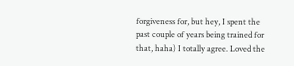forgiveness for, but hey, I spent the past couple of years being trained for that, haha) I totally agree. Loved the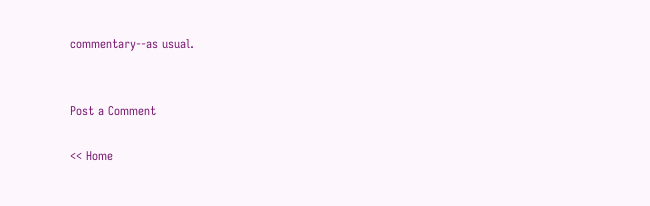commentary--as usual.


Post a Comment

<< Home